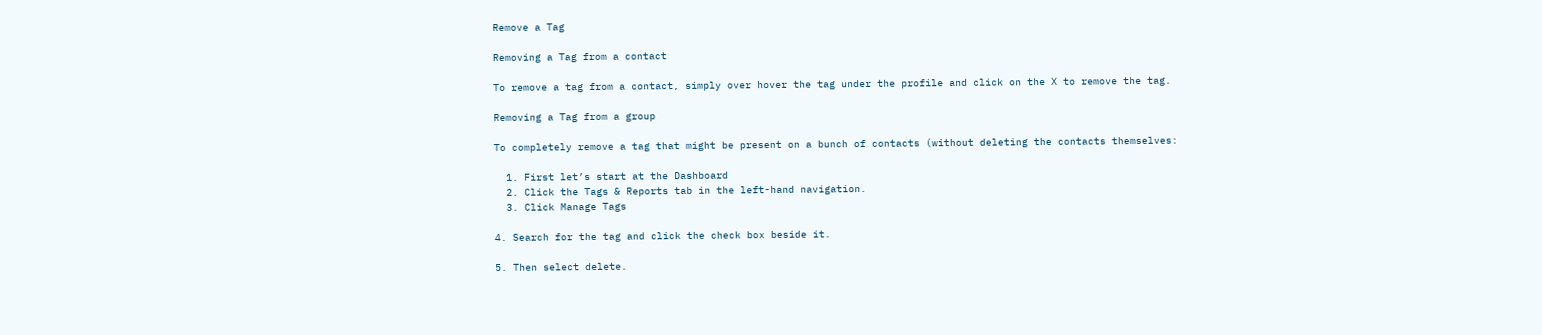Remove a Tag

Removing a Tag from a contact

To remove a tag from a contact, simply over hover the tag under the profile and click on the X to remove the tag.

Removing a Tag from a group

To completely remove a tag that might be present on a bunch of contacts (without deleting the contacts themselves:

  1. First let’s start at the Dashboard
  2. Click the Tags & Reports tab in the left-hand navigation.
  3. Click Manage Tags

4. Search for the tag and click the check box beside it.

5. Then select delete.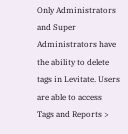Only Administrators and Super Administrators have the ability to delete tags in Levitate. Users are able to access Tags and Reports >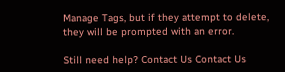Manage Tags, but if they attempt to delete, they will be prompted with an error.

Still need help? Contact Us Contact Us